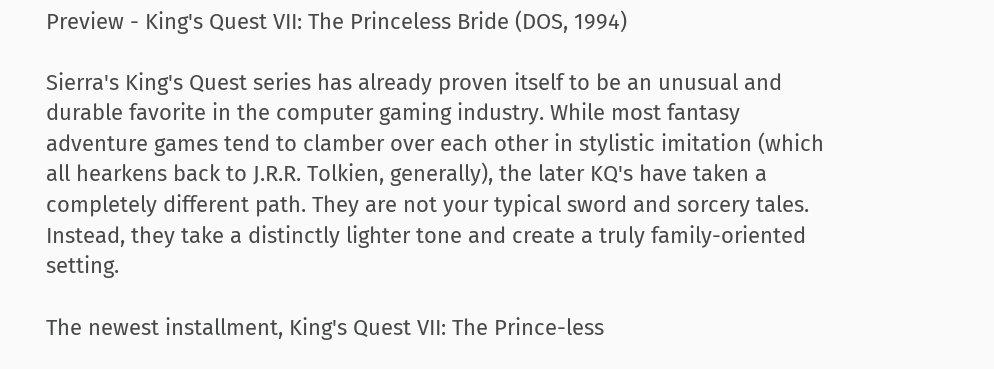Preview - King's Quest VII: The Princeless Bride (DOS, 1994)

Sierra's King's Quest series has already proven itself to be an unusual and durable favorite in the computer gaming industry. While most fantasy adventure games tend to clamber over each other in stylistic imitation (which all hearkens back to J.R.R. Tolkien, generally), the later KQ's have taken a completely different path. They are not your typical sword and sorcery tales. Instead, they take a distinctly lighter tone and create a truly family-oriented setting.

The newest installment, King's Quest VII: The Prince-less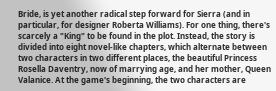Bride, is yet another radical step forward for Sierra (and in particular, for designer Roberta Williams). For one thing, there's scarcely a "King" to be found in the plot. Instead, the story is divided into eight novel-like chapters, which alternate between two characters in two different places, the beautiful Princess Rosella Daventry, now of marrying age, and her mother, Queen Valanice. At the game's beginning, the two characters are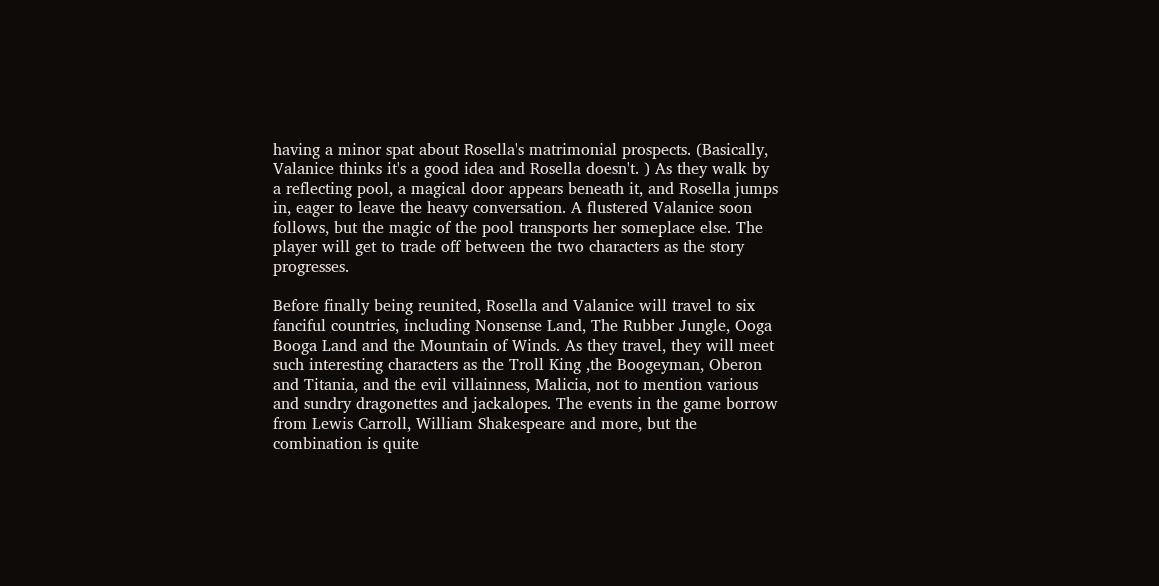having a minor spat about Rosella's matrimonial prospects. (Basically, Valanice thinks it's a good idea and Rosella doesn't. ) As they walk by a reflecting pool, a magical door appears beneath it, and Rosella jumps in, eager to leave the heavy conversation. A flustered Valanice soon follows, but the magic of the pool transports her someplace else. The player will get to trade off between the two characters as the story progresses.

Before finally being reunited, Rosella and Valanice will travel to six fanciful countries, including Nonsense Land, The Rubber Jungle, Ooga Booga Land and the Mountain of Winds. As they travel, they will meet such interesting characters as the Troll King ,the Boogeyman, Oberon and Titania, and the evil villainness, Malicia, not to mention various and sundry dragonettes and jackalopes. The events in the game borrow from Lewis Carroll, William Shakespeare and more, but the combination is quite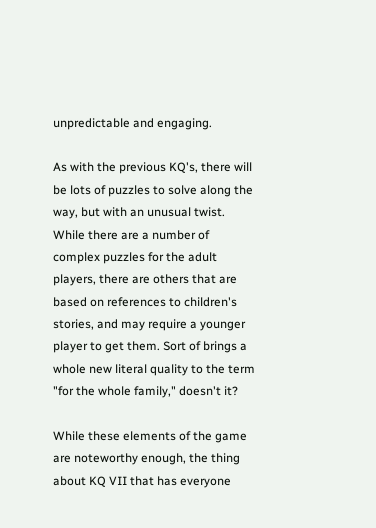unpredictable and engaging.

As with the previous KQ's, there will be lots of puzzles to solve along the way, but with an unusual twist. While there are a number of complex puzzles for the adult players, there are others that are based on references to children's stories, and may require a younger player to get them. Sort of brings a whole new literal quality to the term "for the whole family," doesn't it?

While these elements of the game are noteworthy enough, the thing about KQ VII that has everyone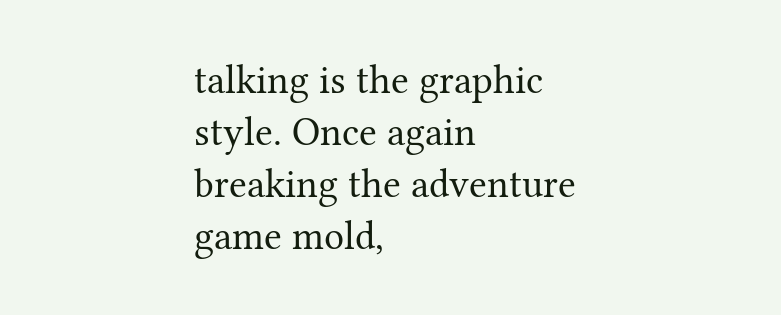talking is the graphic style. Once again breaking the adventure game mold,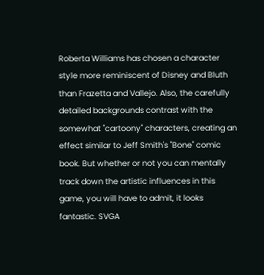Roberta Williams has chosen a character style more reminiscent of Disney and Bluth than Frazetta and Vallejo. Also, the carefully detailed backgrounds contrast with the somewhat "cartoony" characters, creating an effect similar to Jeff Smith's "Bone" comic book. But whether or not you can mentally track down the artistic influences in this game, you will have to admit, it looks fantastic. SVGA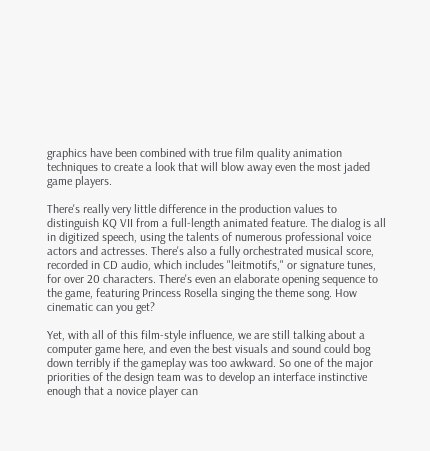graphics have been combined with true film quality animation techniques to create a look that will blow away even the most jaded game players.

There's really very little difference in the production values to distinguish KQ VII from a full-length animated feature. The dialog is all in digitized speech, using the talents of numerous professional voice actors and actresses. There's also a fully orchestrated musical score, recorded in CD audio, which includes "leitmotifs," or signature tunes, for over 20 characters. There's even an elaborate opening sequence to the game, featuring Princess Rosella singing the theme song. How cinematic can you get?

Yet, with all of this film-style influence, we are still talking about a computer game here, and even the best visuals and sound could bog down terribly if the gameplay was too awkward. So one of the major priorities of the design team was to develop an interface instinctive enough that a novice player can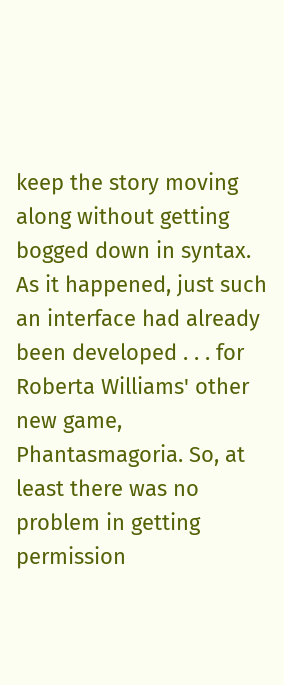keep the story moving along without getting bogged down in syntax. As it happened, just such an interface had already been developed . . . for Roberta Williams' other new game, Phantasmagoria. So, at least there was no problem in getting permission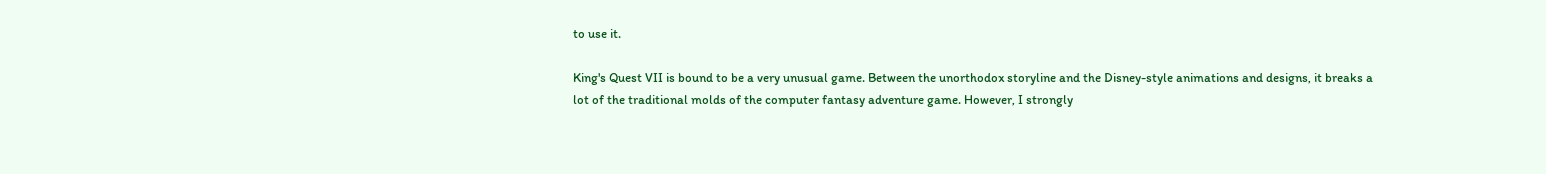to use it.

King's Quest VII is bound to be a very unusual game. Between the unorthodox storyline and the Disney-style animations and designs, it breaks a lot of the traditional molds of the computer fantasy adventure game. However, I strongly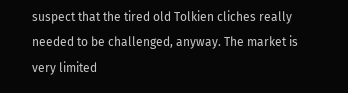suspect that the tired old Tolkien cliches really needed to be challenged, anyway. The market is very limited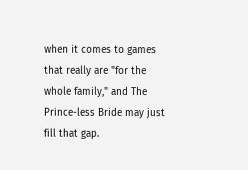when it comes to games that really are "for the whole family," and The Prince-less Bride may just fill that gap.